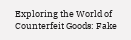Exploring the World of Counterfeit Goods: Fake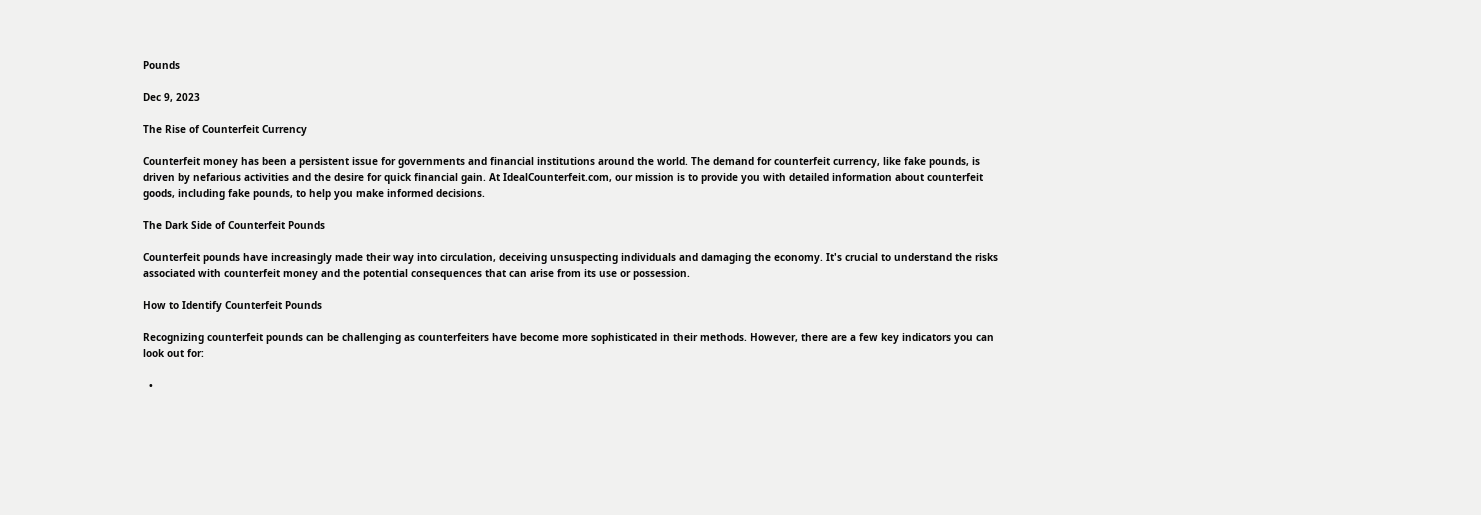Pounds

Dec 9, 2023

The Rise of Counterfeit Currency

Counterfeit money has been a persistent issue for governments and financial institutions around the world. The demand for counterfeit currency, like fake pounds, is driven by nefarious activities and the desire for quick financial gain. At IdealCounterfeit.com, our mission is to provide you with detailed information about counterfeit goods, including fake pounds, to help you make informed decisions.

The Dark Side of Counterfeit Pounds

Counterfeit pounds have increasingly made their way into circulation, deceiving unsuspecting individuals and damaging the economy. It's crucial to understand the risks associated with counterfeit money and the potential consequences that can arise from its use or possession.

How to Identify Counterfeit Pounds

Recognizing counterfeit pounds can be challenging as counterfeiters have become more sophisticated in their methods. However, there are a few key indicators you can look out for:

  •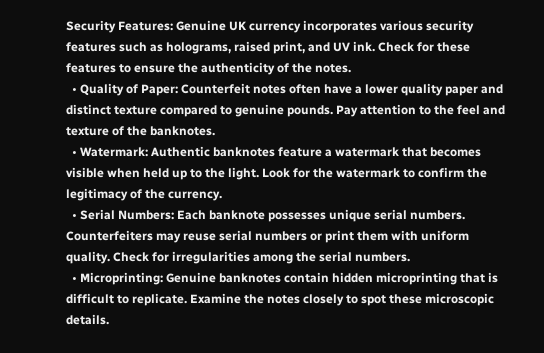Security Features: Genuine UK currency incorporates various security features such as holograms, raised print, and UV ink. Check for these features to ensure the authenticity of the notes.
  • Quality of Paper: Counterfeit notes often have a lower quality paper and distinct texture compared to genuine pounds. Pay attention to the feel and texture of the banknotes.
  • Watermark: Authentic banknotes feature a watermark that becomes visible when held up to the light. Look for the watermark to confirm the legitimacy of the currency.
  • Serial Numbers: Each banknote possesses unique serial numbers. Counterfeiters may reuse serial numbers or print them with uniform quality. Check for irregularities among the serial numbers.
  • Microprinting: Genuine banknotes contain hidden microprinting that is difficult to replicate. Examine the notes closely to spot these microscopic details.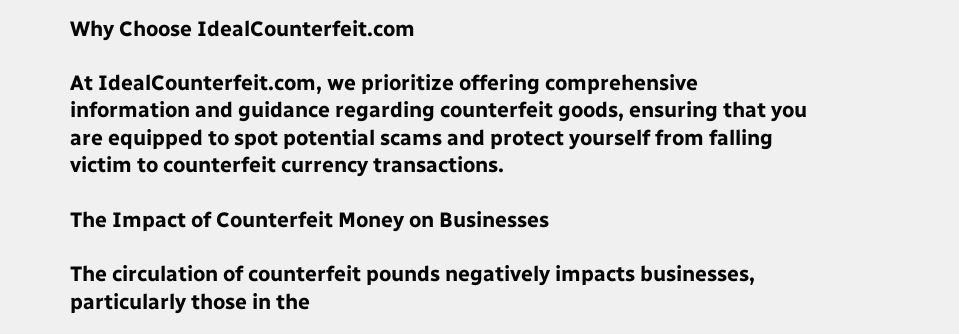Why Choose IdealCounterfeit.com

At IdealCounterfeit.com, we prioritize offering comprehensive information and guidance regarding counterfeit goods, ensuring that you are equipped to spot potential scams and protect yourself from falling victim to counterfeit currency transactions.

The Impact of Counterfeit Money on Businesses

The circulation of counterfeit pounds negatively impacts businesses, particularly those in the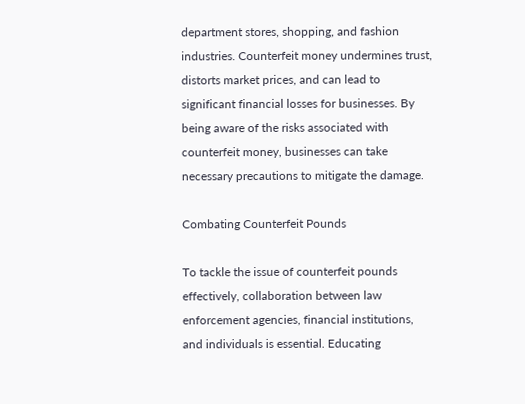department stores, shopping, and fashion industries. Counterfeit money undermines trust, distorts market prices, and can lead to significant financial losses for businesses. By being aware of the risks associated with counterfeit money, businesses can take necessary precautions to mitigate the damage.

Combating Counterfeit Pounds

To tackle the issue of counterfeit pounds effectively, collaboration between law enforcement agencies, financial institutions, and individuals is essential. Educating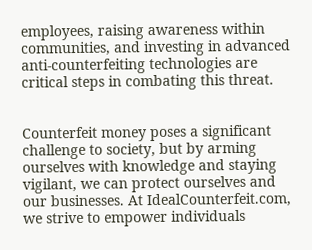employees, raising awareness within communities, and investing in advanced anti-counterfeiting technologies are critical steps in combating this threat.


Counterfeit money poses a significant challenge to society, but by arming ourselves with knowledge and staying vigilant, we can protect ourselves and our businesses. At IdealCounterfeit.com, we strive to empower individuals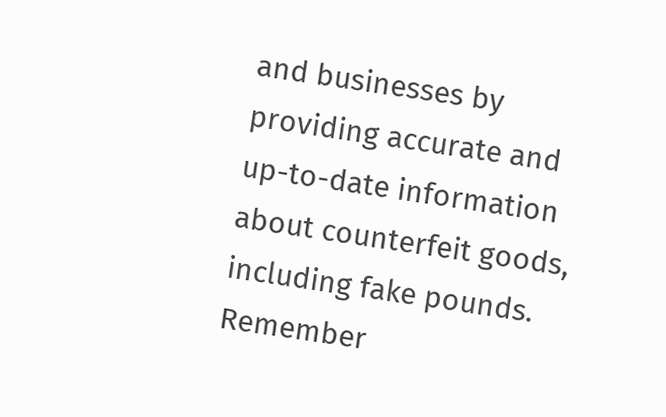and businesses by providing accurate and up-to-date information about counterfeit goods, including fake pounds. Remember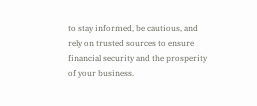to stay informed, be cautious, and rely on trusted sources to ensure financial security and the prosperity of your business.